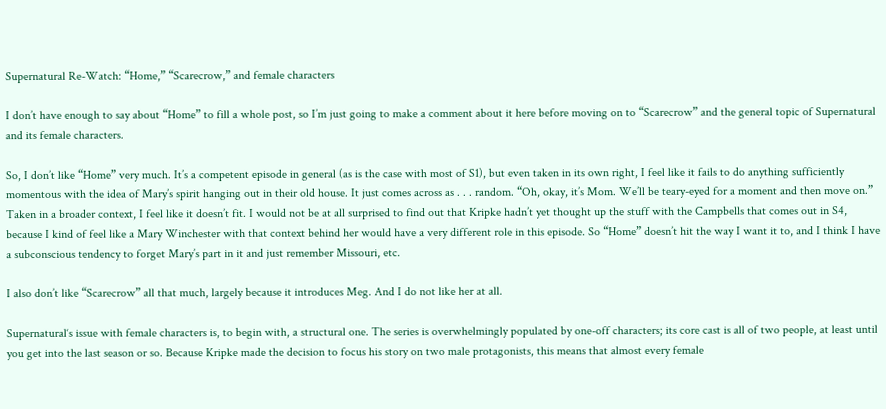Supernatural Re-Watch: “Home,” “Scarecrow,” and female characters

I don’t have enough to say about “Home” to fill a whole post, so I’m just going to make a comment about it here before moving on to “Scarecrow” and the general topic of Supernatural and its female characters.

So, I don’t like “Home” very much. It’s a competent episode in general (as is the case with most of S1), but even taken in its own right, I feel like it fails to do anything sufficiently momentous with the idea of Mary’s spirit hanging out in their old house. It just comes across as . . . random. “Oh, okay, it’s Mom. We’ll be teary-eyed for a moment and then move on.” Taken in a broader context, I feel like it doesn’t fit. I would not be at all surprised to find out that Kripke hadn’t yet thought up the stuff with the Campbells that comes out in S4, because I kind of feel like a Mary Winchester with that context behind her would have a very different role in this episode. So “Home” doesn’t hit the way I want it to, and I think I have a subconscious tendency to forget Mary’s part in it and just remember Missouri, etc.

I also don’t like “Scarecrow” all that much, largely because it introduces Meg. And I do not like her at all.

Supernatural‘s issue with female characters is, to begin with, a structural one. The series is overwhelmingly populated by one-off characters; its core cast is all of two people, at least until you get into the last season or so. Because Kripke made the decision to focus his story on two male protagonists, this means that almost every female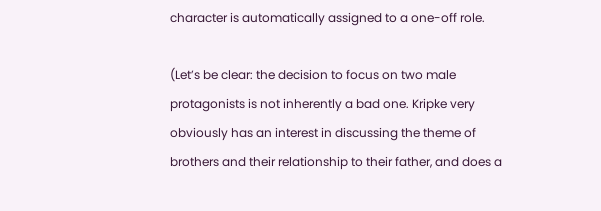character is automatically assigned to a one-off role.

(Let’s be clear: the decision to focus on two male protagonists is not inherently a bad one. Kripke very obviously has an interest in discussing the theme of brothers and their relationship to their father, and does a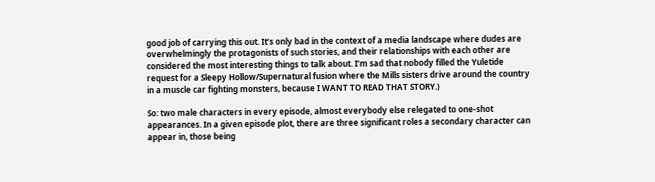good job of carrying this out. It’s only bad in the context of a media landscape where dudes are overwhelmingly the protagonists of such stories, and their relationships with each other are considered the most interesting things to talk about. I’m sad that nobody filled the Yuletide request for a Sleepy Hollow/Supernatural fusion where the Mills sisters drive around the country in a muscle car fighting monsters, because I WANT TO READ THAT STORY.)

So: two male characters in every episode, almost everybody else relegated to one-shot appearances. In a given episode plot, there are three significant roles a secondary character can appear in, those being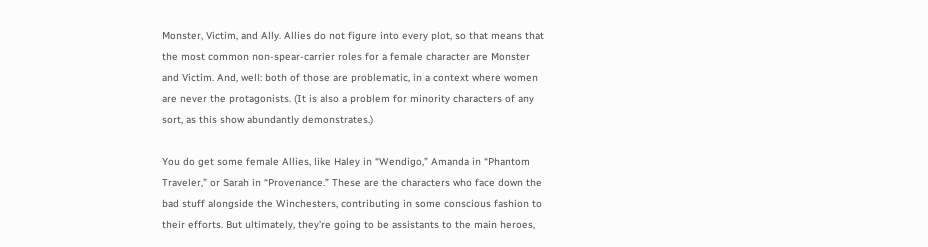Monster, Victim, and Ally. Allies do not figure into every plot, so that means that the most common non-spear-carrier roles for a female character are Monster and Victim. And, well: both of those are problematic, in a context where women are never the protagonists. (It is also a problem for minority characters of any sort, as this show abundantly demonstrates.)

You do get some female Allies, like Haley in “Wendigo,” Amanda in “Phantom Traveler,” or Sarah in “Provenance.” These are the characters who face down the bad stuff alongside the Winchesters, contributing in some conscious fashion to their efforts. But ultimately, they’re going to be assistants to the main heroes,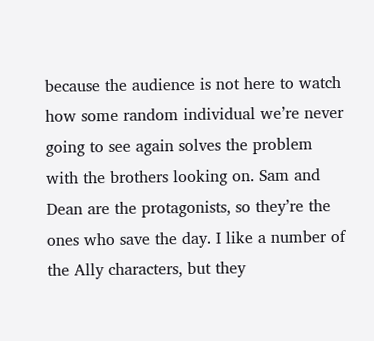because the audience is not here to watch how some random individual we’re never going to see again solves the problem with the brothers looking on. Sam and Dean are the protagonists, so they’re the ones who save the day. I like a number of the Ally characters, but they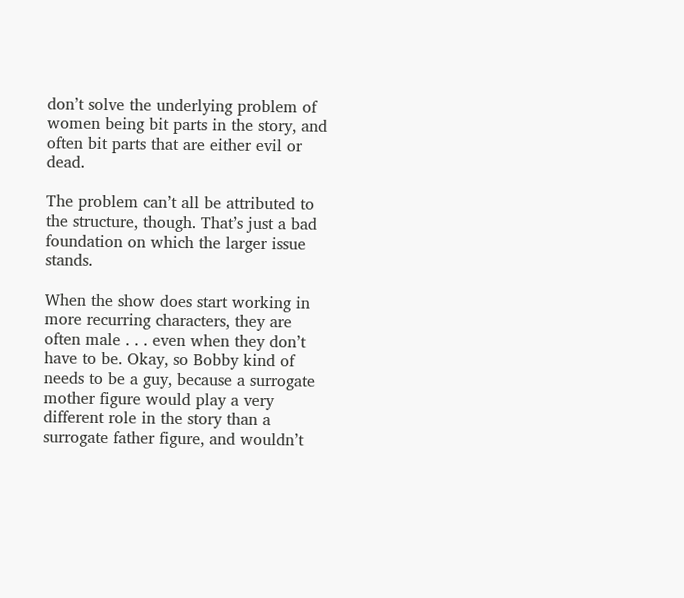don’t solve the underlying problem of women being bit parts in the story, and often bit parts that are either evil or dead.

The problem can’t all be attributed to the structure, though. That’s just a bad foundation on which the larger issue stands.

When the show does start working in more recurring characters, they are often male . . . even when they don’t have to be. Okay, so Bobby kind of needs to be a guy, because a surrogate mother figure would play a very different role in the story than a surrogate father figure, and wouldn’t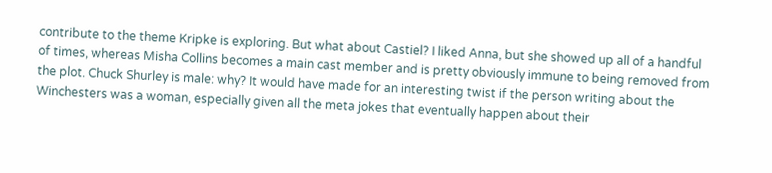contribute to the theme Kripke is exploring. But what about Castiel? I liked Anna, but she showed up all of a handful of times, whereas Misha Collins becomes a main cast member and is pretty obviously immune to being removed from the plot. Chuck Shurley is male: why? It would have made for an interesting twist if the person writing about the Winchesters was a woman, especially given all the meta jokes that eventually happen about their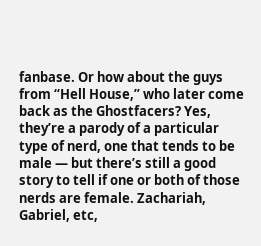fanbase. Or how about the guys from “Hell House,” who later come back as the Ghostfacers? Yes, they’re a parody of a particular type of nerd, one that tends to be male — but there’s still a good story to tell if one or both of those nerds are female. Zachariah, Gabriel, etc,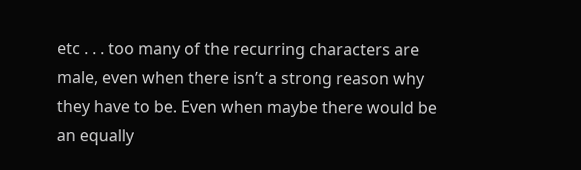etc . . . too many of the recurring characters are male, even when there isn’t a strong reason why they have to be. Even when maybe there would be an equally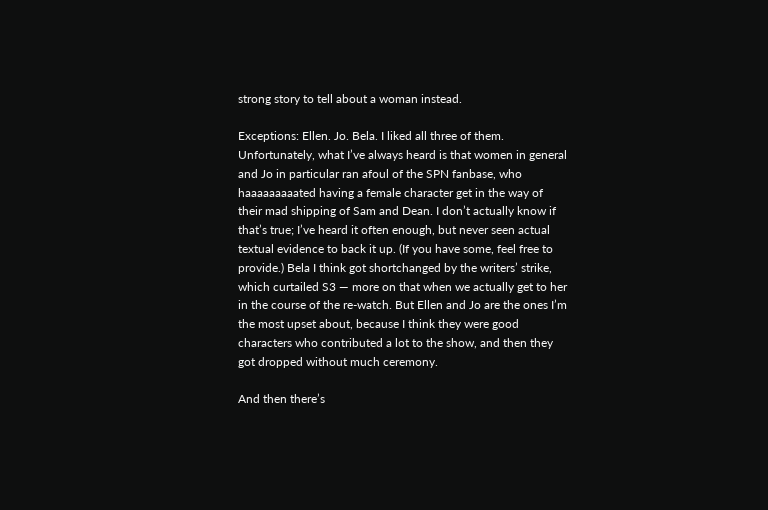strong story to tell about a woman instead.

Exceptions: Ellen. Jo. Bela. I liked all three of them. Unfortunately, what I’ve always heard is that women in general and Jo in particular ran afoul of the SPN fanbase, who haaaaaaaaated having a female character get in the way of their mad shipping of Sam and Dean. I don’t actually know if that’s true; I’ve heard it often enough, but never seen actual textual evidence to back it up. (If you have some, feel free to provide.) Bela I think got shortchanged by the writers’ strike, which curtailed S3 — more on that when we actually get to her in the course of the re-watch. But Ellen and Jo are the ones I’m the most upset about, because I think they were good characters who contributed a lot to the show, and then they got dropped without much ceremony.

And then there’s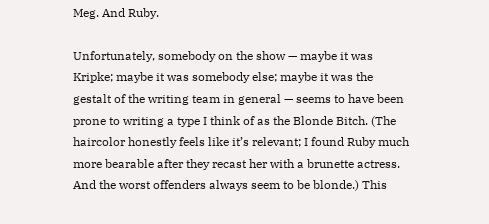Meg. And Ruby.

Unfortunately, somebody on the show — maybe it was Kripke; maybe it was somebody else; maybe it was the gestalt of the writing team in general — seems to have been prone to writing a type I think of as the Blonde Bitch. (The haircolor honestly feels like it’s relevant; I found Ruby much more bearable after they recast her with a brunette actress. And the worst offenders always seem to be blonde.) This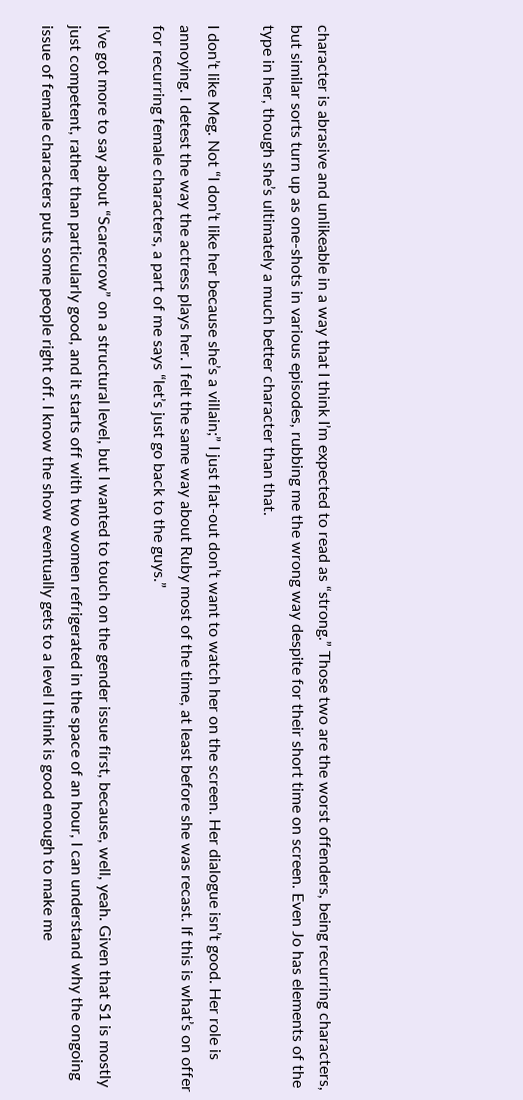character is abrasive and unlikeable in a way that I think I’m expected to read as “strong.” Those two are the worst offenders, being recurring characters, but similar sorts turn up as one-shots in various episodes, rubbing me the wrong way despite for their short time on screen. Even Jo has elements of the type in her, though she’s ultimately a much better character than that.

I don’t like Meg. Not “I don’t like her because she’s a villain;” I just flat-out don’t want to watch her on the screen. Her dialogue isn’t good. Her role is annoying. I detest the way the actress plays her. I felt the same way about Ruby most of the time, at least before she was recast. If this is what’s on offer for recurring female characters, a part of me says “let’s just go back to the guys.”

I’ve got more to say about “Scarecrow” on a structural level, but I wanted to touch on the gender issue first, because, well, yeah. Given that S1 is mostly just competent, rather than particularly good, and it starts off with two women refrigerated in the space of an hour, I can understand why the ongoing issue of female characters puts some people right off. I know the show eventually gets to a level I think is good enough to make me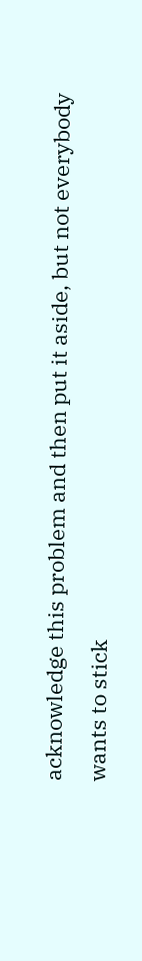acknowledge this problem and then put it aside, but not everybody wants to stick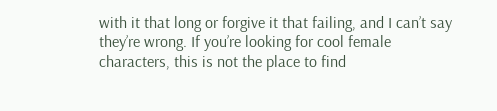with it that long or forgive it that failing, and I can’t say they’re wrong. If you’re looking for cool female characters, this is not the place to find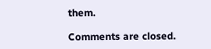them.

Comments are closed.